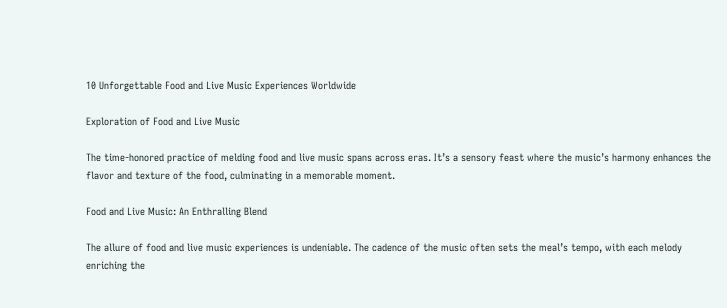10 Unforgettable Food and Live Music Experiences Worldwide

Exploration of Food and Live Music

The time-honored practice of melding food and live music spans across eras. It’s a sensory feast where the music’s harmony enhances the flavor and texture of the food, culminating in a memorable moment.

Food and Live Music: An Enthralling Blend

The allure of food and live music experiences is undeniable. The cadence of the music often sets the meal’s tempo, with each melody enriching the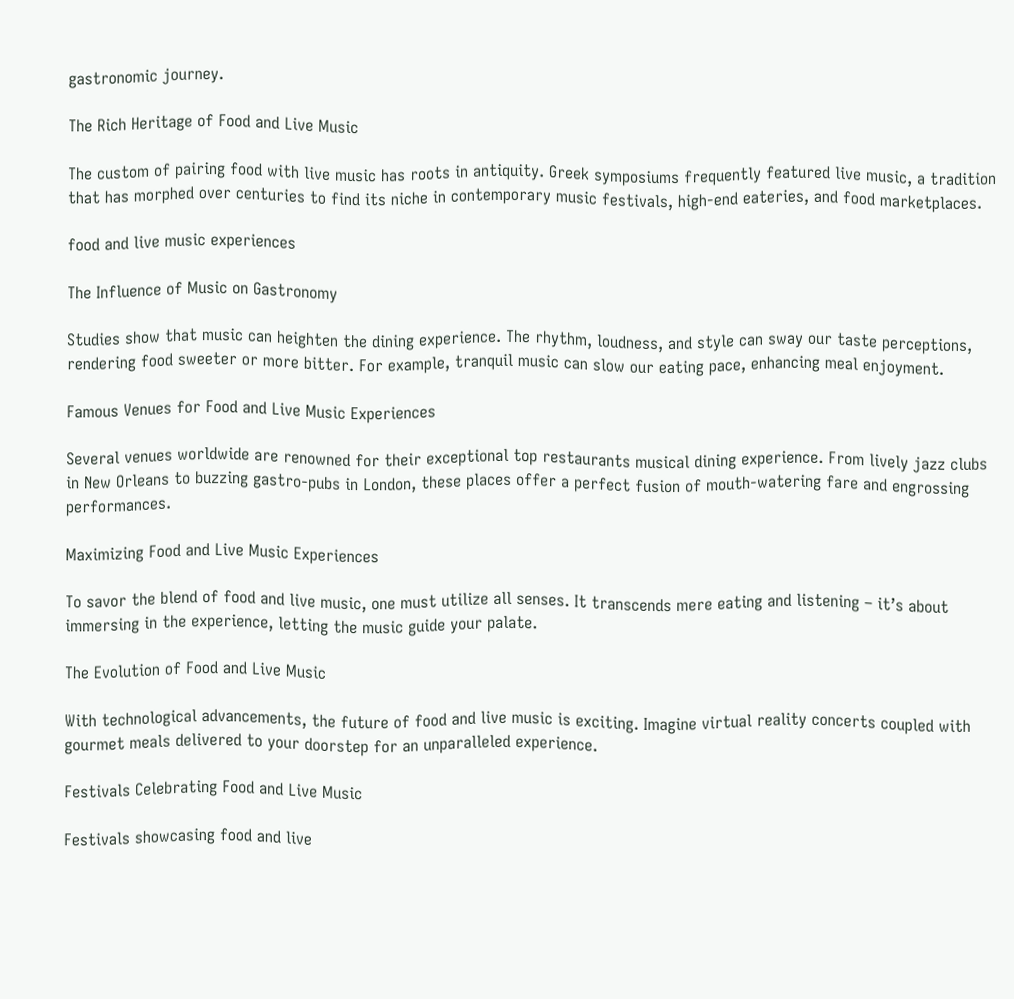gastronomic journey.

The Rich Heritage of Food and Live Music

The custom of pairing food with live music has roots in antiquity. Greek symposiums frequently featured live music, a tradition that has morphed over centuries to find its niche in contemporary music festivals, high-end eateries, and food marketplaces.

food and live music experiences

The Influence of Music on Gastronomy

Studies show that music can heighten the dining experience. The rhythm, loudness, and style can sway our taste perceptions, rendering food sweeter or more bitter. For example, tranquil music can slow our eating pace, enhancing meal enjoyment.

Famous Venues for Food and Live Music Experiences

Several venues worldwide are renowned for their exceptional top restaurants musical dining experience. From lively jazz clubs in New Orleans to buzzing gastro-pubs in London, these places offer a perfect fusion of mouth-watering fare and engrossing performances.

Maximizing Food and Live Music Experiences

To savor the blend of food and live music, one must utilize all senses. It transcends mere eating and listening – it’s about immersing in the experience, letting the music guide your palate.

The Evolution of Food and Live Music

With technological advancements, the future of food and live music is exciting. Imagine virtual reality concerts coupled with gourmet meals delivered to your doorstep for an unparalleled experience.

Festivals Celebrating Food and Live Music

Festivals showcasing food and live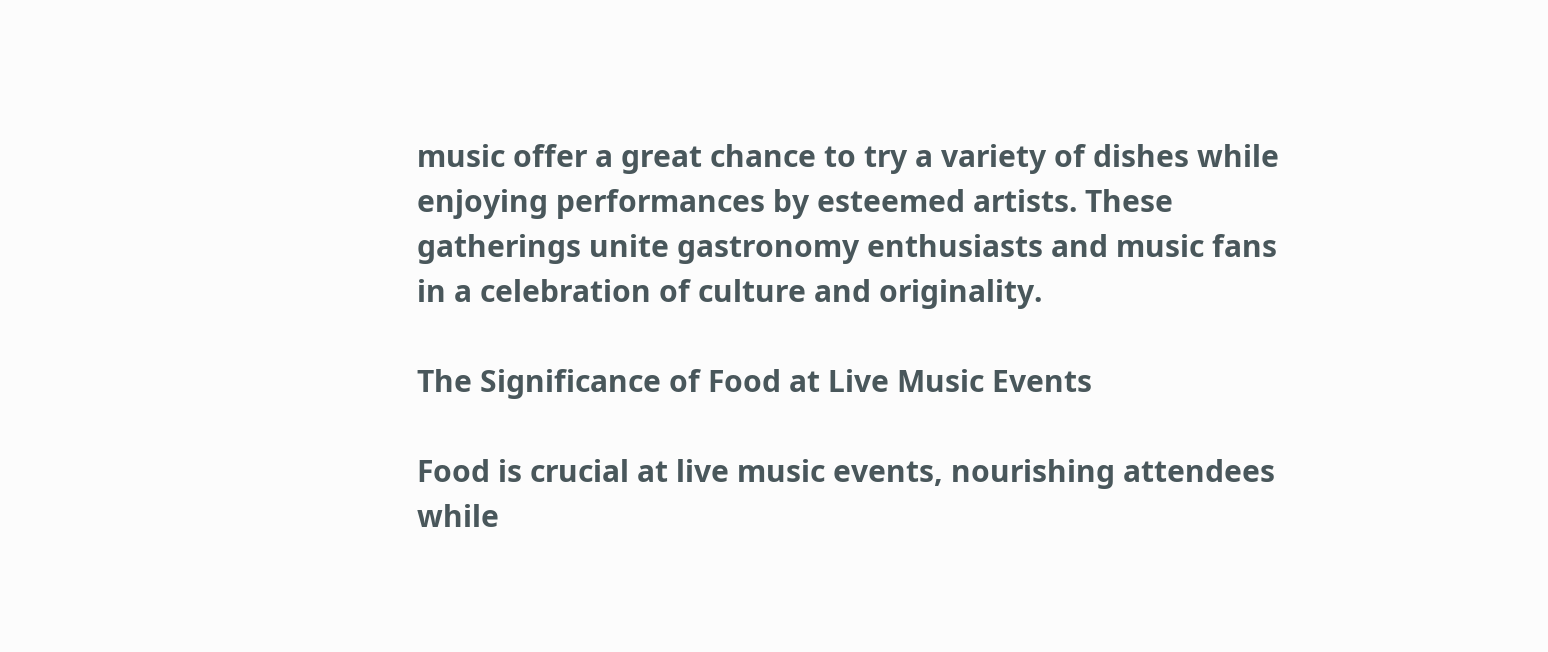music offer a great chance to try a variety of dishes while enjoying performances by esteemed artists. These gatherings unite gastronomy enthusiasts and music fans in a celebration of culture and originality.

The Significance of Food at Live Music Events

Food is crucial at live music events, nourishing attendees while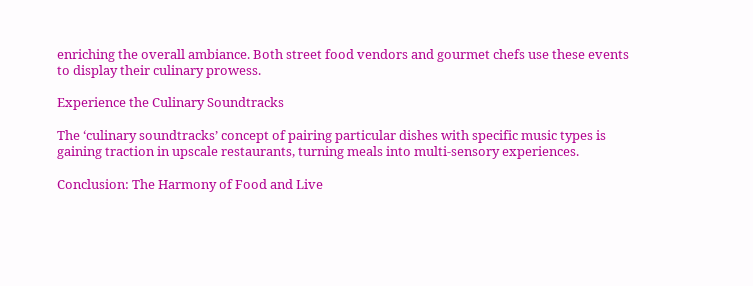enriching the overall ambiance. Both street food vendors and gourmet chefs use these events to display their culinary prowess.

Experience the Culinary Soundtracks

The ‘culinary soundtracks’ concept of pairing particular dishes with specific music types is gaining traction in upscale restaurants, turning meals into multi-sensory experiences.

Conclusion: The Harmony of Food and Live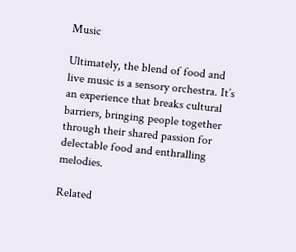Music

Ultimately, the blend of food and live music is a sensory orchestra. It’s an experience that breaks cultural barriers, bringing people together through their shared passion for delectable food and enthralling melodies.

Related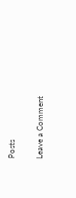Posts

Leave a Comment